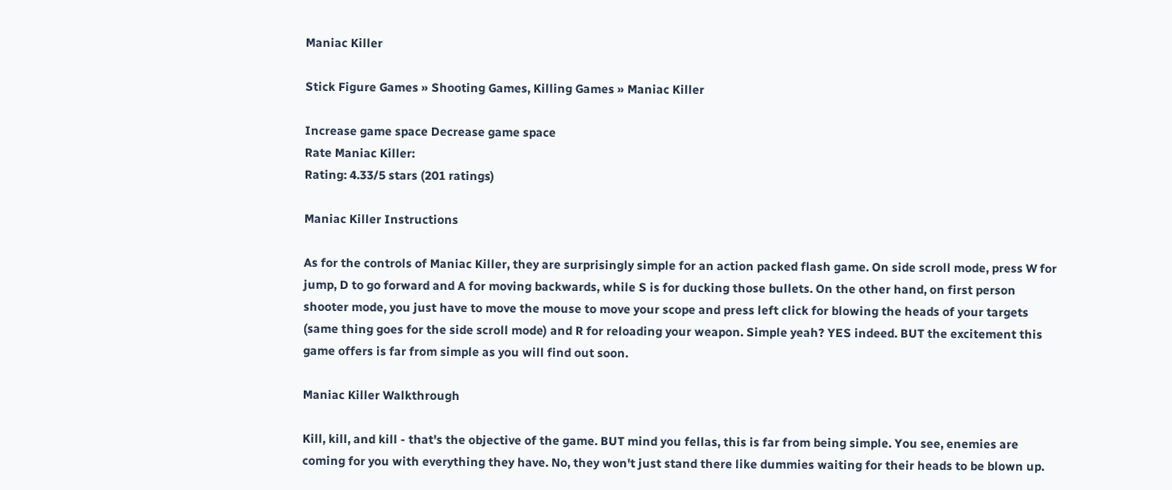Maniac Killer

Stick Figure Games » Shooting Games, Killing Games » Maniac Killer

Increase game space Decrease game space
Rate Maniac Killer:
Rating: 4.33/5 stars (201 ratings)

Maniac Killer Instructions

As for the controls of Maniac Killer, they are surprisingly simple for an action packed flash game. On side scroll mode, press W for jump, D to go forward and A for moving backwards, while S is for ducking those bullets. On the other hand, on first person shooter mode, you just have to move the mouse to move your scope and press left click for blowing the heads of your targets (same thing goes for the side scroll mode) and R for reloading your weapon. Simple yeah? YES indeed. BUT the excitement this game offers is far from simple as you will find out soon.

Maniac Killer Walkthrough

Kill, kill, and kill - that's the objective of the game. BUT mind you fellas, this is far from being simple. You see, enemies are coming for you with everything they have. No, they won't just stand there like dummies waiting for their heads to be blown up.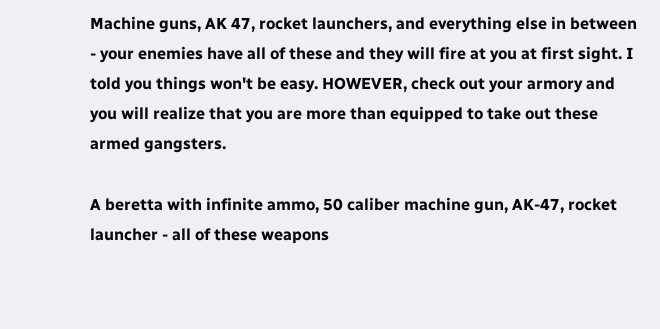Machine guns, AK 47, rocket launchers, and everything else in between - your enemies have all of these and they will fire at you at first sight. I told you things won't be easy. HOWEVER, check out your armory and you will realize that you are more than equipped to take out these armed gangsters.

A beretta with infinite ammo, 50 caliber machine gun, AK-47, rocket launcher - all of these weapons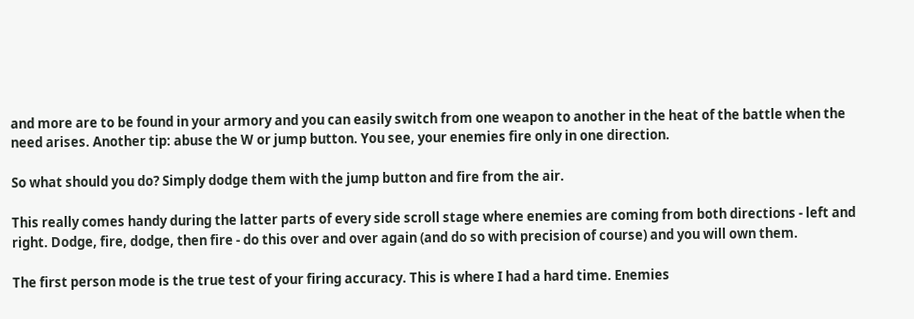and more are to be found in your armory and you can easily switch from one weapon to another in the heat of the battle when the need arises. Another tip: abuse the W or jump button. You see, your enemies fire only in one direction.

So what should you do? Simply dodge them with the jump button and fire from the air.

This really comes handy during the latter parts of every side scroll stage where enemies are coming from both directions - left and right. Dodge, fire, dodge, then fire - do this over and over again (and do so with precision of course) and you will own them.

The first person mode is the true test of your firing accuracy. This is where I had a hard time. Enemies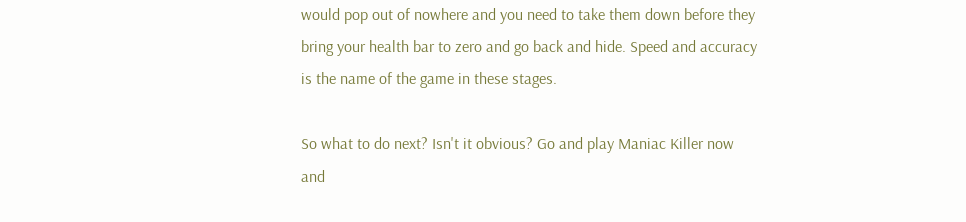would pop out of nowhere and you need to take them down before they bring your health bar to zero and go back and hide. Speed and accuracy is the name of the game in these stages.

So what to do next? Isn't it obvious? Go and play Maniac Killer now and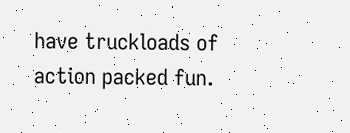have truckloads of action packed fun.